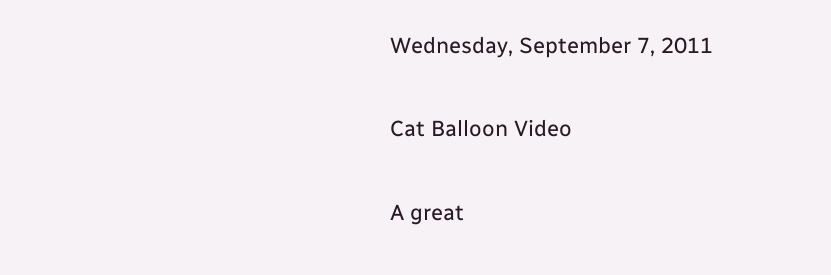Wednesday, September 7, 2011

Cat Balloon Video

A great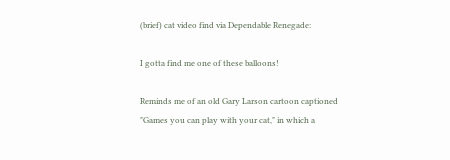(brief) cat video find via Dependable Renegade:

I gotta find me one of these balloons!

Reminds me of an old Gary Larson cartoon captioned "Games you can play with your cat," in which a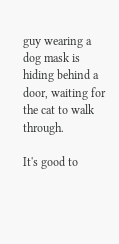guy wearing a dog mask is hiding behind a door, waiting for the cat to walk through.

It's good to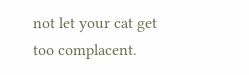not let your cat get too complacent.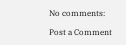No comments:

Post a Comment